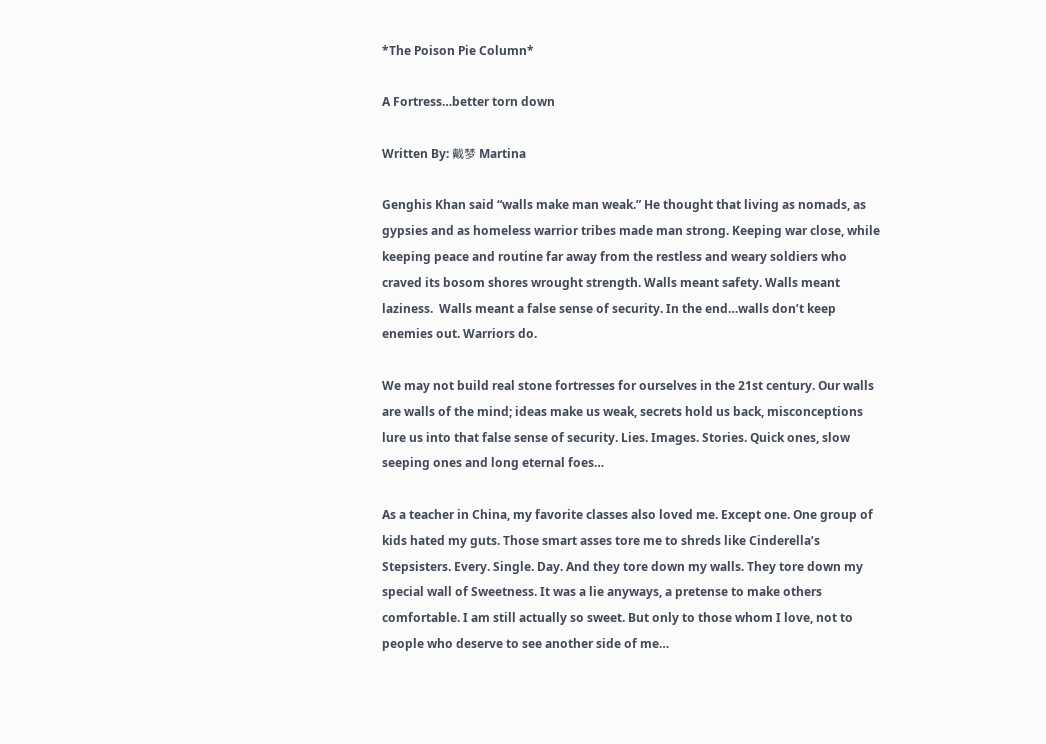*The Poison Pie Column*

A Fortress…better torn down

Written By: 戴梦 Martina

Genghis Khan said “walls make man weak.” He thought that living as nomads, as gypsies and as homeless warrior tribes made man strong. Keeping war close, while keeping peace and routine far away from the restless and weary soldiers who craved its bosom shores wrought strength. Walls meant safety. Walls meant laziness.  Walls meant a false sense of security. In the end…walls don’t keep enemies out. Warriors do.

We may not build real stone fortresses for ourselves in the 21st century. Our walls are walls of the mind; ideas make us weak, secrets hold us back, misconceptions lure us into that false sense of security. Lies. Images. Stories. Quick ones, slow seeping ones and long eternal foes…

As a teacher in China, my favorite classes also loved me. Except one. One group of kids hated my guts. Those smart asses tore me to shreds like Cinderella’s Stepsisters. Every. Single. Day. And they tore down my walls. They tore down my special wall of Sweetness. It was a lie anyways, a pretense to make others comfortable. I am still actually so sweet. But only to those whom I love, not to people who deserve to see another side of me…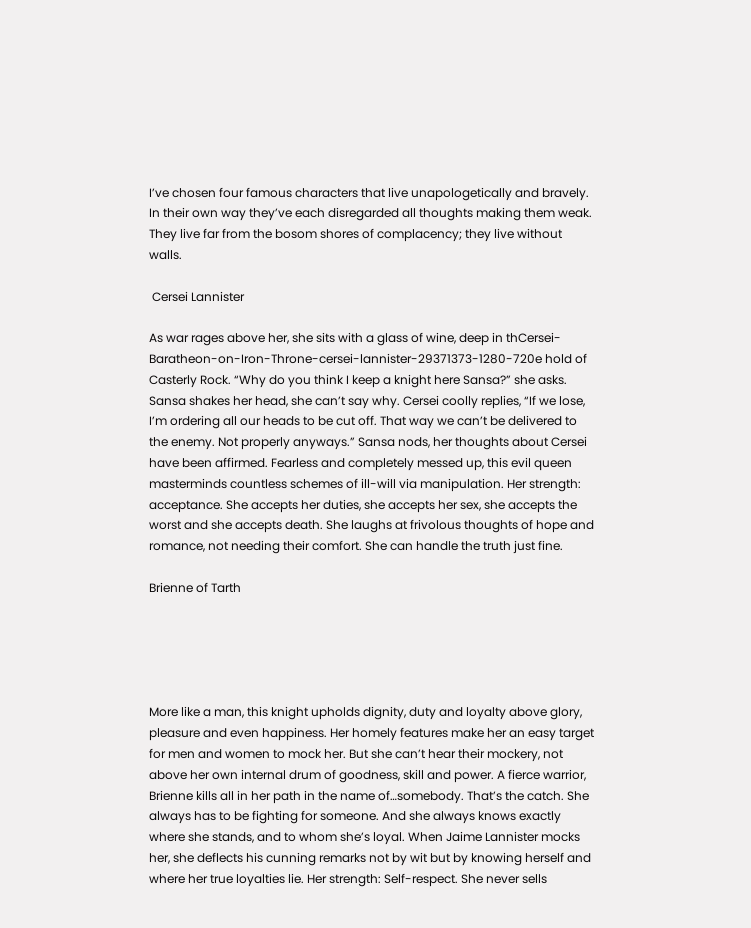I’ve chosen four famous characters that live unapologetically and bravely. In their own way they’ve each disregarded all thoughts making them weak. They live far from the bosom shores of complacency; they live without walls.

 Cersei Lannister

As war rages above her, she sits with a glass of wine, deep in thCersei-Baratheon-on-Iron-Throne-cersei-lannister-29371373-1280-720e hold of Casterly Rock. “Why do you think I keep a knight here Sansa?” she asks.  Sansa shakes her head, she can’t say why. Cersei coolly replies, “If we lose, I’m ordering all our heads to be cut off. That way we can’t be delivered to the enemy. Not properly anyways.” Sansa nods, her thoughts about Cersei have been affirmed. Fearless and completely messed up, this evil queen masterminds countless schemes of ill-will via manipulation. Her strength: acceptance. She accepts her duties, she accepts her sex, she accepts the worst and she accepts death. She laughs at frivolous thoughts of hope and romance, not needing their comfort. She can handle the truth just fine.

Brienne of Tarth





More like a man, this knight upholds dignity, duty and loyalty above glory, pleasure and even happiness. Her homely features make her an easy target for men and women to mock her. But she can’t hear their mockery, not above her own internal drum of goodness, skill and power. A fierce warrior, Brienne kills all in her path in the name of…somebody. That’s the catch. She always has to be fighting for someone. And she always knows exactly where she stands, and to whom she’s loyal. When Jaime Lannister mocks her, she deflects his cunning remarks not by wit but by knowing herself and where her true loyalties lie. Her strength: Self-respect. She never sells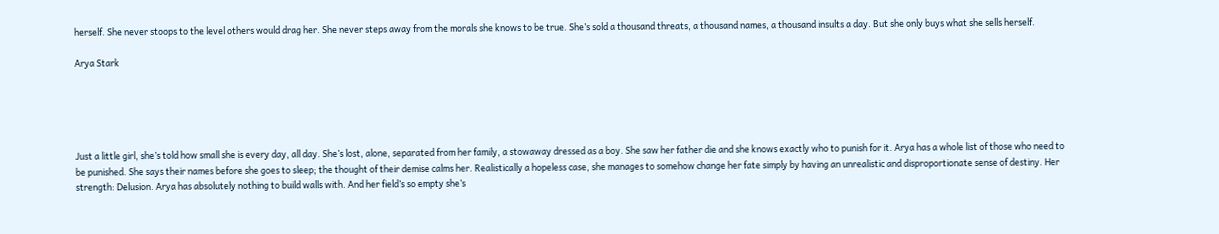herself. She never stoops to the level others would drag her. She never steps away from the morals she knows to be true. She’s sold a thousand threats, a thousand names, a thousand insults a day. But she only buys what she sells herself.

Arya Stark





Just a little girl, she’s told how small she is every day, all day. She’s lost, alone, separated from her family, a stowaway dressed as a boy. She saw her father die and she knows exactly who to punish for it. Arya has a whole list of those who need to be punished. She says their names before she goes to sleep; the thought of their demise calms her. Realistically a hopeless case, she manages to somehow change her fate simply by having an unrealistic and disproportionate sense of destiny. Her strength: Delusion. Arya has absolutely nothing to build walls with. And her field’s so empty she’s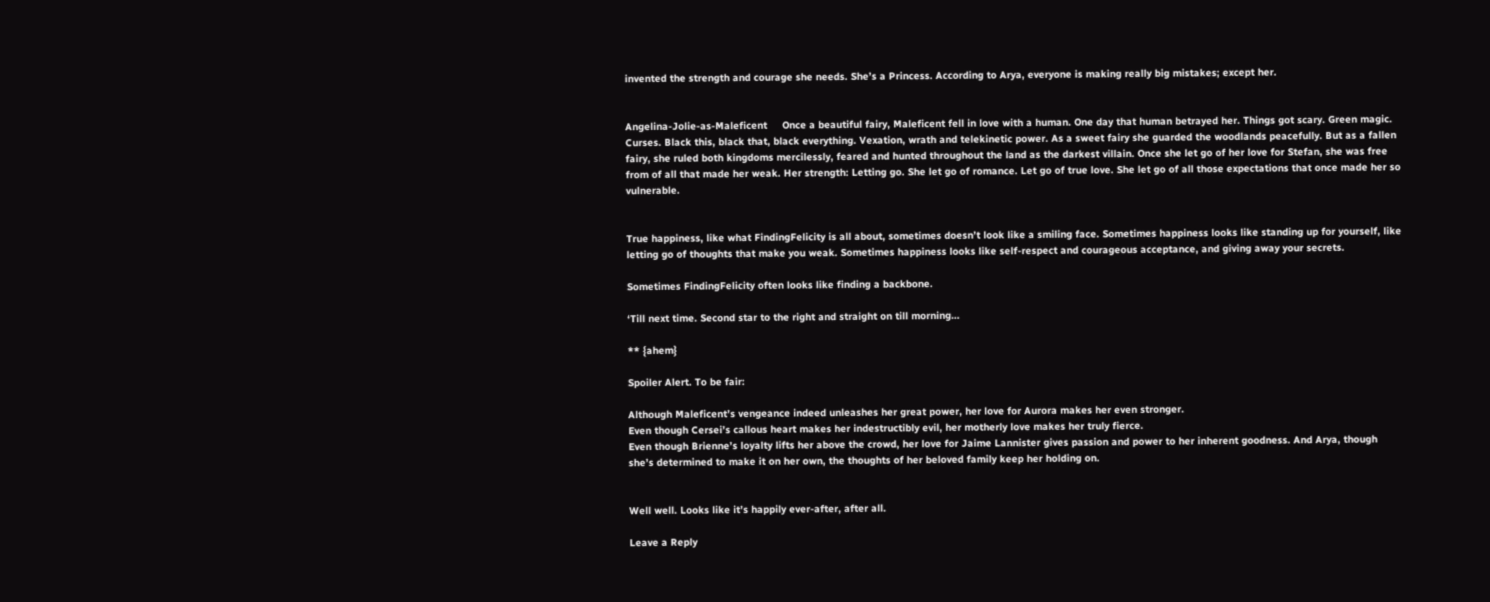invented the strength and courage she needs. She’s a Princess. According to Arya, everyone is making really big mistakes; except her.


Angelina-Jolie-as-Maleficent     Once a beautiful fairy, Maleficent fell in love with a human. One day that human betrayed her. Things got scary. Green magic. Curses. Black this, black that, black everything. Vexation, wrath and telekinetic power. As a sweet fairy she guarded the woodlands peacefully. But as a fallen fairy, she ruled both kingdoms mercilessly, feared and hunted throughout the land as the darkest villain. Once she let go of her love for Stefan, she was free from of all that made her weak. Her strength: Letting go. She let go of romance. Let go of true love. She let go of all those expectations that once made her so vulnerable.


True happiness, like what FindingFelicity is all about, sometimes doesn’t look like a smiling face. Sometimes happiness looks like standing up for yourself, like letting go of thoughts that make you weak. Sometimes happiness looks like self-respect and courageous acceptance, and giving away your secrets.

Sometimes FindingFelicity often looks like finding a backbone.

‘Till next time. Second star to the right and straight on till morning…

** {ahem}

Spoiler Alert. To be fair:

Although Maleficent’s vengeance indeed unleashes her great power, her love for Aurora makes her even stronger.
Even though Cersei’s callous heart makes her indestructibly evil, her motherly love makes her truly fierce.
Even though Brienne’s loyalty lifts her above the crowd, her love for Jaime Lannister gives passion and power to her inherent goodness. And Arya, though she’s determined to make it on her own, the thoughts of her beloved family keep her holding on.


Well well. Looks like it’s happily ever-after, after all.

Leave a Reply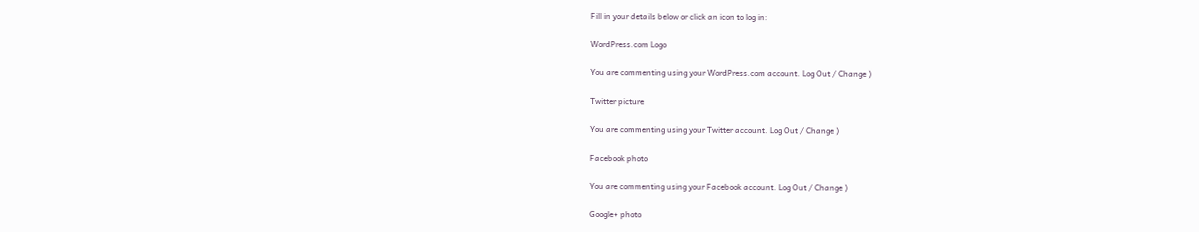Fill in your details below or click an icon to log in:

WordPress.com Logo

You are commenting using your WordPress.com account. Log Out / Change )

Twitter picture

You are commenting using your Twitter account. Log Out / Change )

Facebook photo

You are commenting using your Facebook account. Log Out / Change )

Google+ photo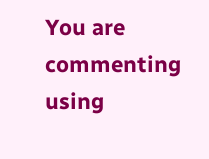You are commenting using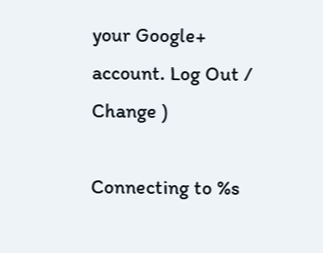your Google+ account. Log Out / Change )

Connecting to %s